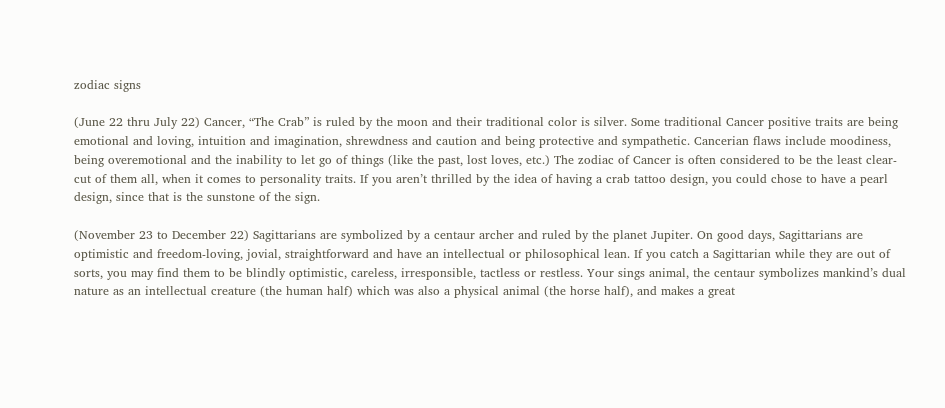zodiac signs

(June 22 thru July 22) Cancer, “The Crab” is ruled by the moon and their traditional color is silver. Some traditional Cancer positive traits are being emotional and loving, intuition and imagination, shrewdness and caution and being protective and sympathetic. Cancerian flaws include moodiness, being overemotional and the inability to let go of things (like the past, lost loves, etc.) The zodiac of Cancer is often considered to be the least clear-cut of them all, when it comes to personality traits. If you aren’t thrilled by the idea of having a crab tattoo design, you could chose to have a pearl design, since that is the sunstone of the sign.

(November 23 to December 22) Sagittarians are symbolized by a centaur archer and ruled by the planet Jupiter. On good days, Sagittarians are optimistic and freedom-loving, jovial, straightforward and have an intellectual or philosophical lean. If you catch a Sagittarian while they are out of sorts, you may find them to be blindly optimistic, careless, irresponsible, tactless or restless. Your sings animal, the centaur symbolizes mankind’s dual nature as an intellectual creature (the human half) which was also a physical animal (the horse half), and makes a great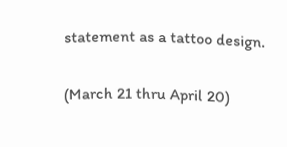statement as a tattoo design.

(March 21 thru April 20)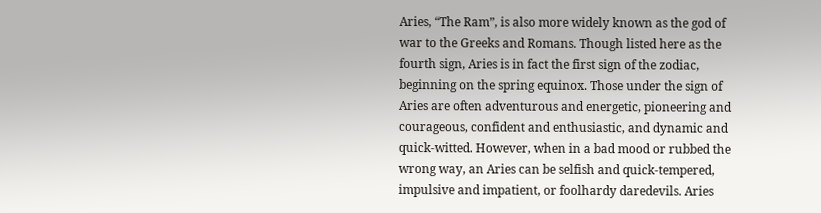Aries, “The Ram”, is also more widely known as the god of war to the Greeks and Romans. Though listed here as the fourth sign, Aries is in fact the first sign of the zodiac, beginning on the spring equinox. Those under the sign of Aries are often adventurous and energetic, pioneering and courageous, confident and enthusiastic, and dynamic and quick-witted. However, when in a bad mood or rubbed the wrong way, an Aries can be selfish and quick-tempered, impulsive and impatient, or foolhardy daredevils. Aries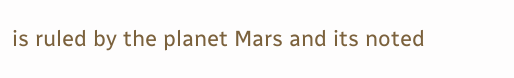is ruled by the planet Mars and its noted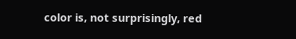color is, not surprisingly, red